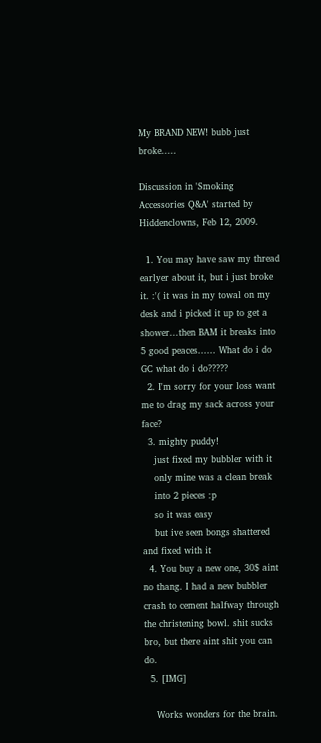My BRAND NEW! bubb just broke.....

Discussion in 'Smoking Accessories Q&A' started by Hiddenclowns, Feb 12, 2009.

  1. You may have saw my thread earlyer about it, but i just broke it. :'( it was in my towal on my desk and i picked it up to get a shower...then BAM it breaks into 5 good peaces...... What do i do GC what do i do?????
  2. I'm sorry for your loss want me to drag my sack across your face?
  3. mighty puddy!
    just fixed my bubbler with it
    only mine was a clean break
    into 2 pieces :p
    so it was easy
    but ive seen bongs shattered and fixed with it
  4. You buy a new one, 30$ aint no thang. I had a new bubbler crash to cement halfway through the christening bowl. shit sucks bro, but there aint shit you can do.
  5. [IMG]

    Works wonders for the brain.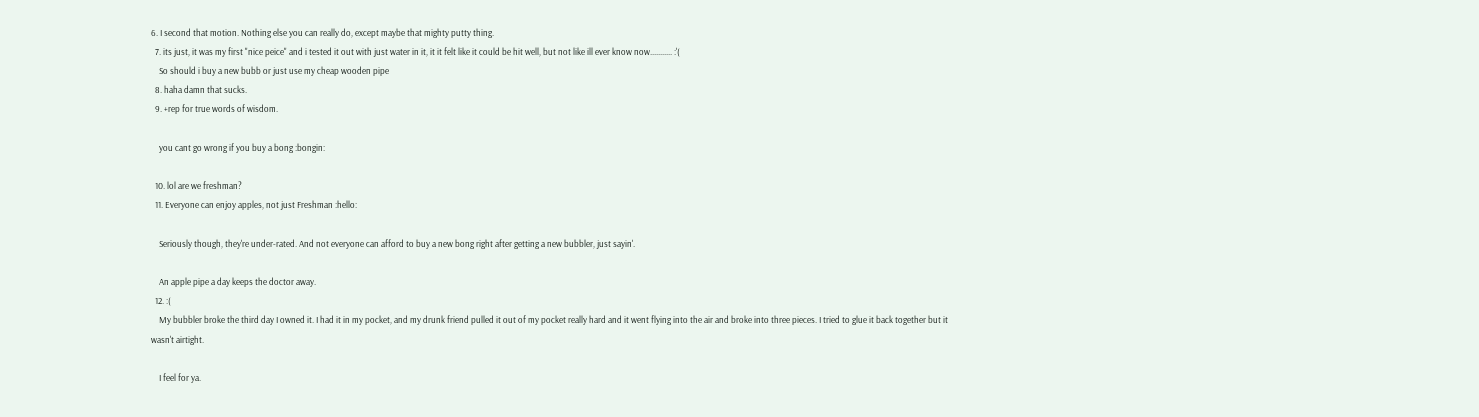6. I second that motion. Nothing else you can really do, except maybe that mighty putty thing.
  7. its just, it was my first "nice peice" and i tested it out with just water in it, it it felt like it could be hit well, but not like ill ever know now........... :'(
    So should i buy a new bubb or just use my cheap wooden pipe
  8. haha damn that sucks.
  9. +rep for true words of wisdom.

    you cant go wrong if you buy a bong :bongin:

  10. lol are we freshman?
  11. Everyone can enjoy apples, not just Freshman :hello:

    Seriously though, they're under-rated. And not everyone can afford to buy a new bong right after getting a new bubbler, just sayin'.

    An apple pipe a day keeps the doctor away.
  12. :(
    My bubbler broke the third day I owned it. I had it in my pocket, and my drunk friend pulled it out of my pocket really hard and it went flying into the air and broke into three pieces. I tried to glue it back together but it wasn't airtight.

    I feel for ya.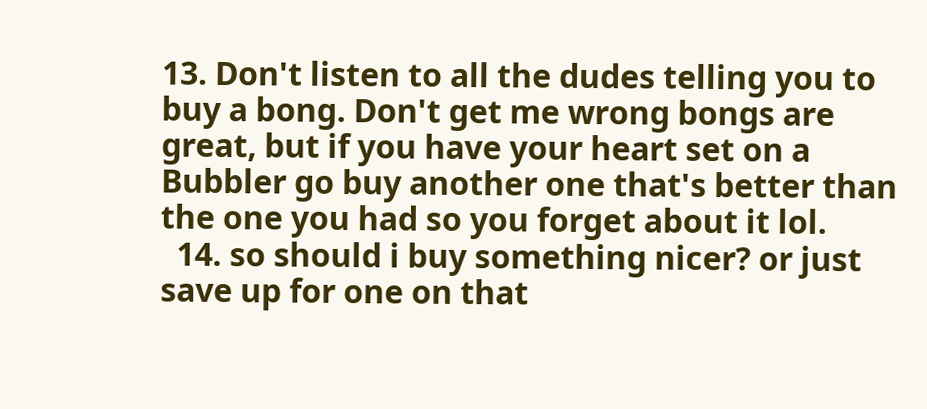13. Don't listen to all the dudes telling you to buy a bong. Don't get me wrong bongs are great, but if you have your heart set on a Bubbler go buy another one that's better than the one you had so you forget about it lol.
  14. so should i buy something nicer? or just save up for one on that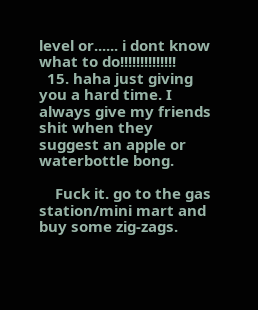level or...... i dont know what to do!!!!!!!!!!!!!!
  15. haha just giving you a hard time. I always give my friends shit when they suggest an apple or waterbottle bong.

    Fuck it. go to the gas station/mini mart and buy some zig-zags.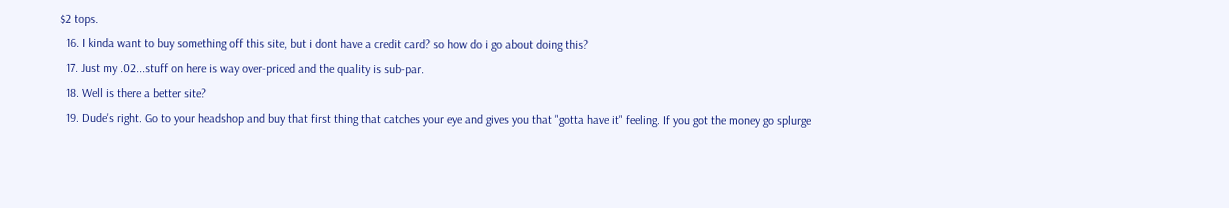$2 tops.
  16. I kinda want to buy something off this site, but i dont have a credit card? so how do i go about doing this?
  17. Just my .02...stuff on here is way over-priced and the quality is sub-par.
  18. Well is there a better site?
  19. Dude's right. Go to your headshop and buy that first thing that catches your eye and gives you that "gotta have it" feeling. If you got the money go splurge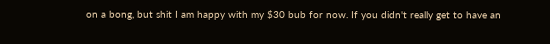on a bong, but shit I am happy with my $30 bub for now. If you didn't really get to have an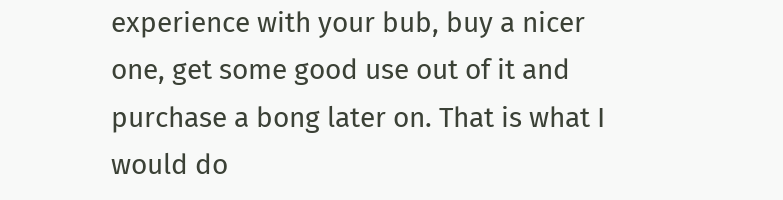experience with your bub, buy a nicer one, get some good use out of it and purchase a bong later on. That is what I would do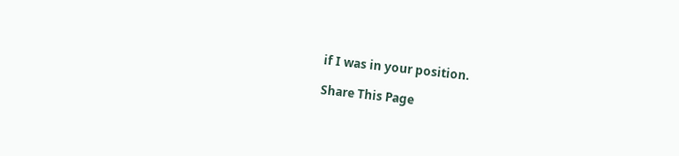if I was in your position.

Share This Page